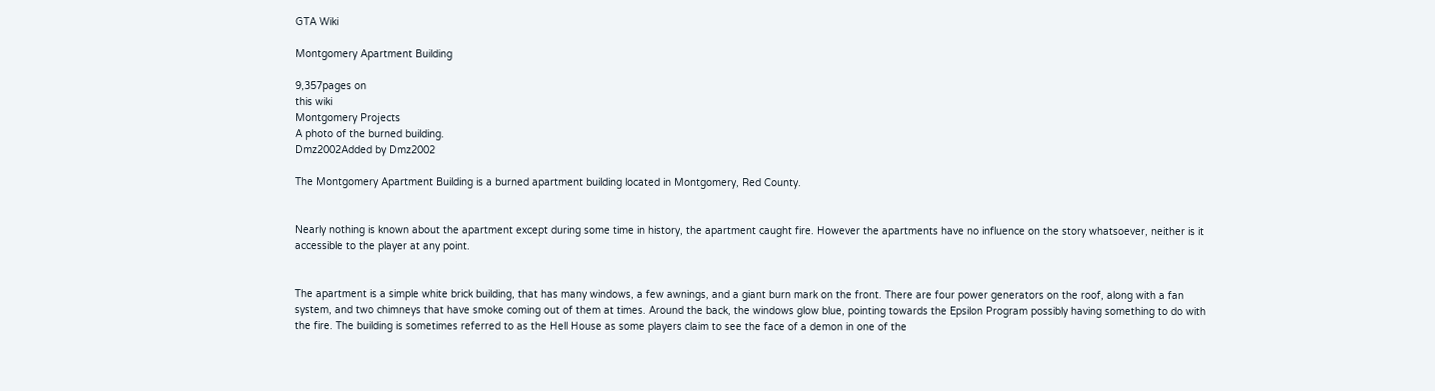GTA Wiki

Montgomery Apartment Building

9,357pages on
this wiki
Montgomery Projects
A photo of the burned building.
Dmz2002Added by Dmz2002

The Montgomery Apartment Building is a burned apartment building located in Montgomery, Red County.


Nearly nothing is known about the apartment except during some time in history, the apartment caught fire. However the apartments have no influence on the story whatsoever, neither is it accessible to the player at any point.


The apartment is a simple white brick building, that has many windows, a few awnings, and a giant burn mark on the front. There are four power generators on the roof, along with a fan system, and two chimneys that have smoke coming out of them at times. Around the back, the windows glow blue, pointing towards the Epsilon Program possibly having something to do with the fire. The building is sometimes referred to as the Hell House as some players claim to see the face of a demon in one of the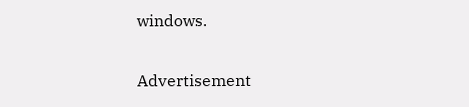windows.

Advertisement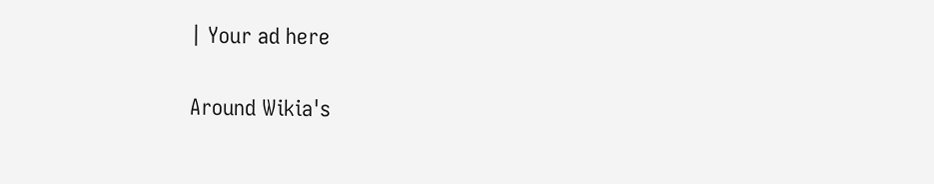| Your ad here

Around Wikia's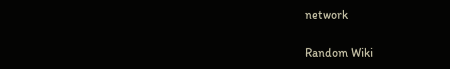network

Random Wiki